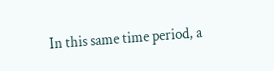In this same time period, a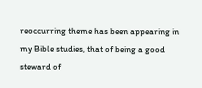reoccurring theme has been appearing in my Bible studies, that of being a good steward of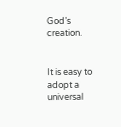God’s creation.


It is easy to adopt a universal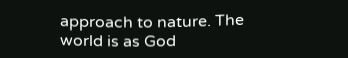approach to nature. The world is as God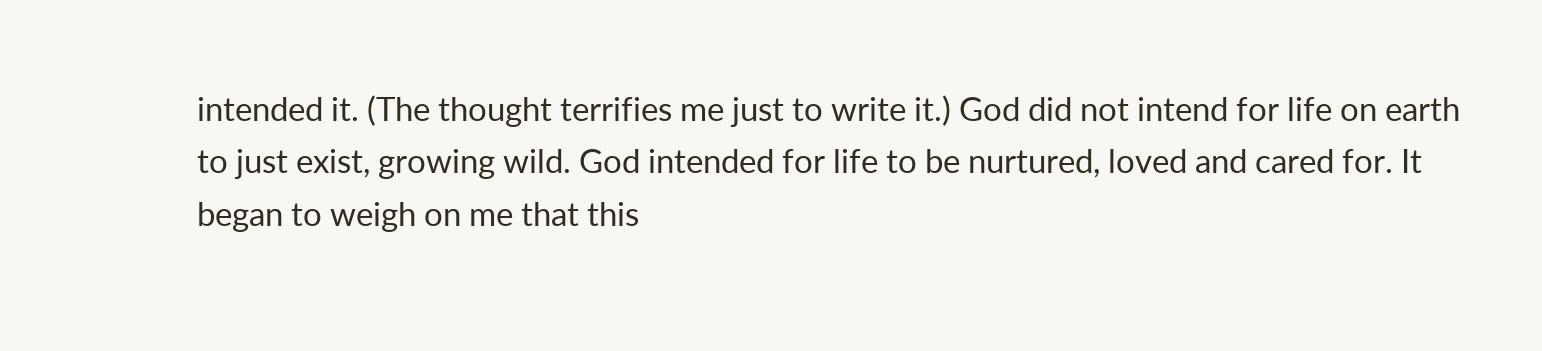intended it. (The thought terrifies me just to write it.) God did not intend for life on earth to just exist, growing wild. God intended for life to be nurtured, loved and cared for. It began to weigh on me that this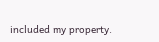included my property.